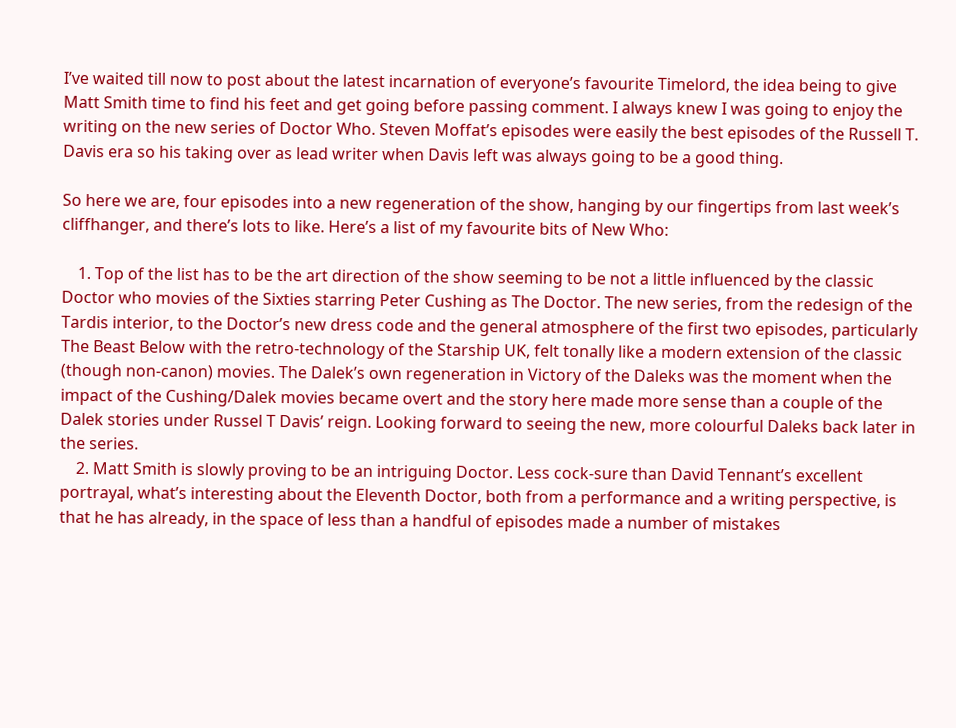I’ve waited till now to post about the latest incarnation of everyone’s favourite Timelord, the idea being to give Matt Smith time to find his feet and get going before passing comment. I always knew I was going to enjoy the writing on the new series of Doctor Who. Steven Moffat’s episodes were easily the best episodes of the Russell T. Davis era so his taking over as lead writer when Davis left was always going to be a good thing.

So here we are, four episodes into a new regeneration of the show, hanging by our fingertips from last week’s cliffhanger, and there’s lots to like. Here’s a list of my favourite bits of New Who:

    1. Top of the list has to be the art direction of the show seeming to be not a little influenced by the classic Doctor who movies of the Sixties starring Peter Cushing as The Doctor. The new series, from the redesign of the Tardis interior, to the Doctor’s new dress code and the general atmosphere of the first two episodes, particularly The Beast Below with the retro-technology of the Starship UK, felt tonally like a modern extension of the classic (though non-canon) movies. The Dalek’s own regeneration in Victory of the Daleks was the moment when the impact of the Cushing/Dalek movies became overt and the story here made more sense than a couple of the Dalek stories under Russel T Davis’ reign. Looking forward to seeing the new, more colourful Daleks back later in the series.
    2. Matt Smith is slowly proving to be an intriguing Doctor. Less cock-sure than David Tennant’s excellent portrayal, what’s interesting about the Eleventh Doctor, both from a performance and a writing perspective, is that he has already, in the space of less than a handful of episodes made a number of mistakes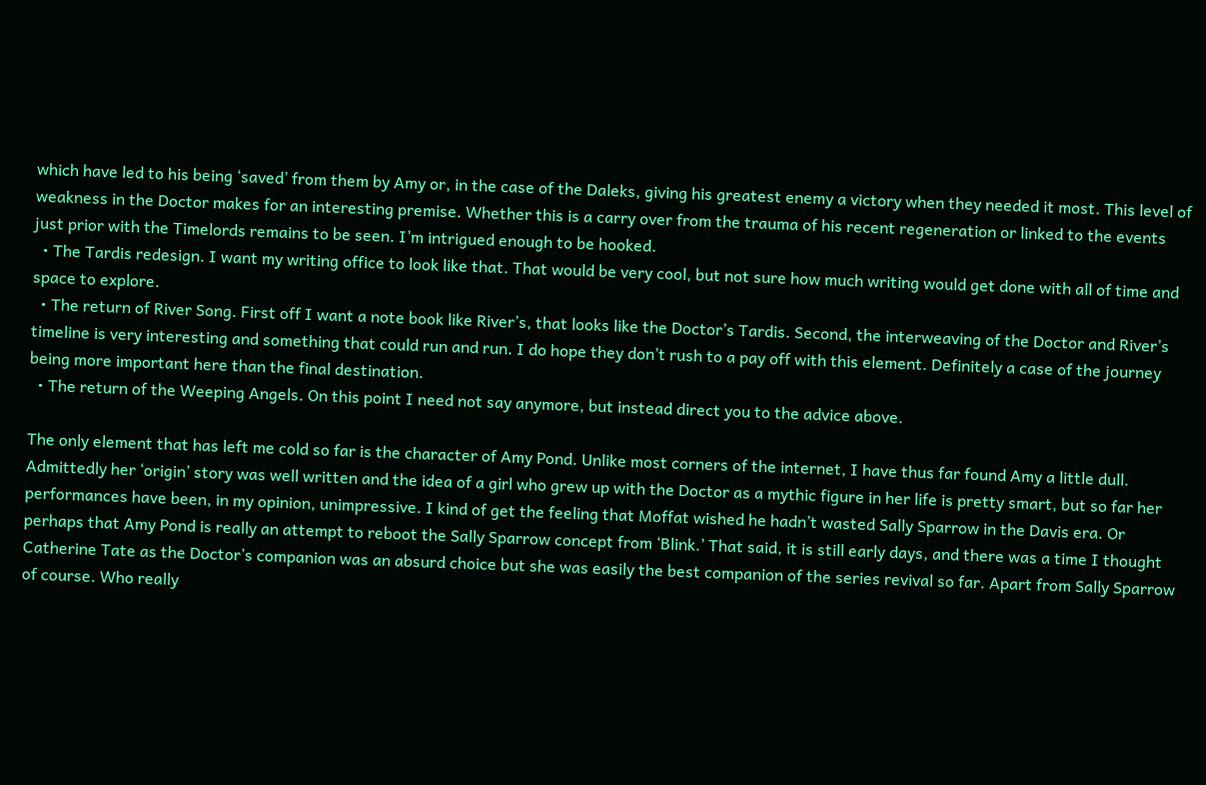which have led to his being ‘saved’ from them by Amy or, in the case of the Daleks, giving his greatest enemy a victory when they needed it most. This level of weakness in the Doctor makes for an interesting premise. Whether this is a carry over from the trauma of his recent regeneration or linked to the events just prior with the Timelords remains to be seen. I’m intrigued enough to be hooked.
  • The Tardis redesign. I want my writing office to look like that. That would be very cool, but not sure how much writing would get done with all of time and space to explore.
  • The return of River Song. First off I want a note book like River’s, that looks like the Doctor’s Tardis. Second, the interweaving of the Doctor and River’s timeline is very interesting and something that could run and run. I do hope they don’t rush to a pay off with this element. Definitely a case of the journey being more important here than the final destination.
  • The return of the Weeping Angels. On this point I need not say anymore, but instead direct you to the advice above.

The only element that has left me cold so far is the character of Amy Pond. Unlike most corners of the internet, I have thus far found Amy a little dull. Admittedly her ‘origin’ story was well written and the idea of a girl who grew up with the Doctor as a mythic figure in her life is pretty smart, but so far her performances have been, in my opinion, unimpressive. I kind of get the feeling that Moffat wished he hadn’t wasted Sally Sparrow in the Davis era. Or perhaps that Amy Pond is really an attempt to reboot the Sally Sparrow concept from ‘Blink.’ That said, it is still early days, and there was a time I thought Catherine Tate as the Doctor’s companion was an absurd choice but she was easily the best companion of the series revival so far. Apart from Sally Sparrow of course. Who really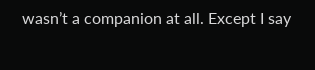wasn’t a companion at all. Except I say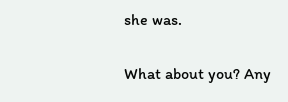she was.

What about you? Any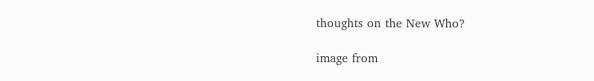thoughts on the New Who?

image from